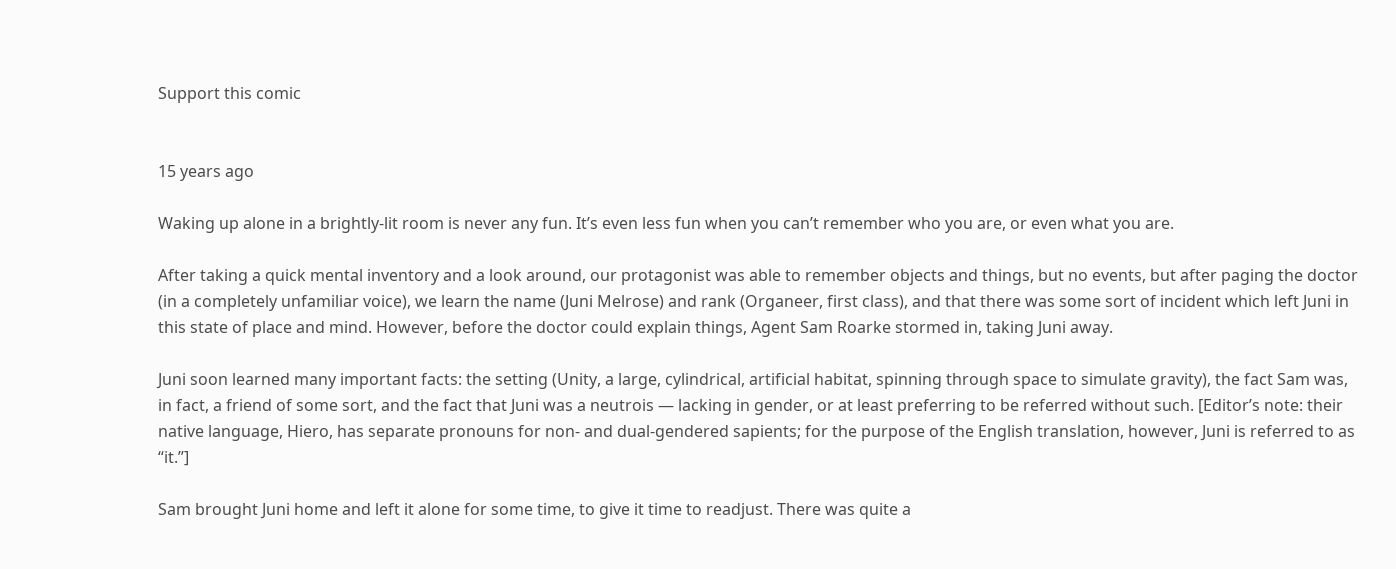Support this comic


15 years ago

Waking up alone in a brightly-lit room is never any fun. It’s even less fun when you can’t remember who you are, or even what you are.

After taking a quick mental inventory and a look around, our protagonist was able to remember objects and things, but no events, but after paging the doctor (in a completely unfamiliar voice), we learn the name (Juni Melrose) and rank (Organeer, first class), and that there was some sort of incident which left Juni in this state of place and mind. However, before the doctor could explain things, Agent Sam Roarke stormed in, taking Juni away.

Juni soon learned many important facts: the setting (Unity, a large, cylindrical, artificial habitat, spinning through space to simulate gravity), the fact Sam was, in fact, a friend of some sort, and the fact that Juni was a neutrois — lacking in gender, or at least preferring to be referred without such. [Editor’s note: their native language, Hiero, has separate pronouns for non- and dual-gendered sapients; for the purpose of the English translation, however, Juni is referred to as “it.”]

Sam brought Juni home and left it alone for some time, to give it time to readjust. There was quite a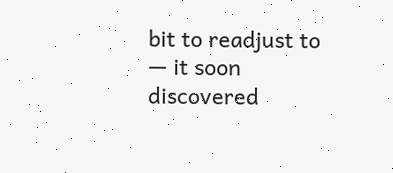bit to readjust to — it soon discovered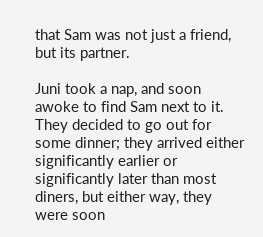that Sam was not just a friend, but its partner.

Juni took a nap, and soon awoke to find Sam next to it. They decided to go out for some dinner; they arrived either significantly earlier or significantly later than most diners, but either way, they were soon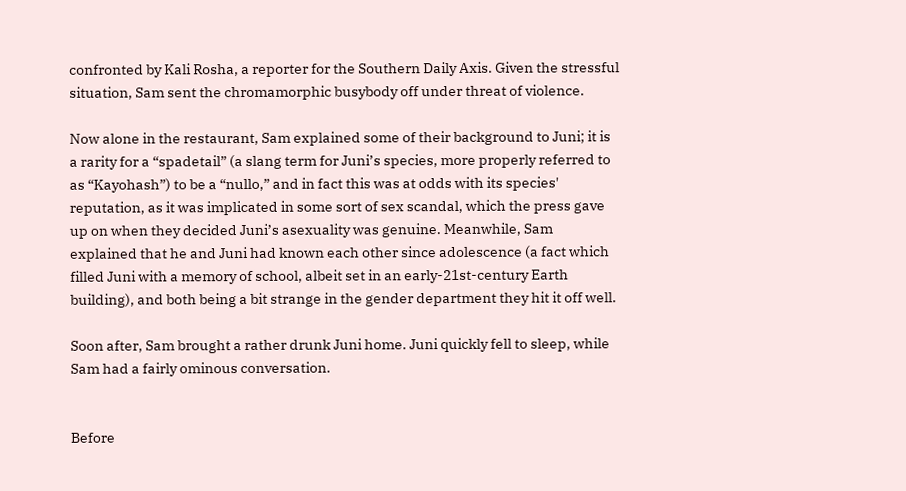confronted by Kali Rosha, a reporter for the Southern Daily Axis. Given the stressful situation, Sam sent the chromamorphic busybody off under threat of violence.

Now alone in the restaurant, Sam explained some of their background to Juni; it is a rarity for a “spadetail” (a slang term for Juni’s species, more properly referred to as “Kayohash”) to be a “nullo,” and in fact this was at odds with its species' reputation, as it was implicated in some sort of sex scandal, which the press gave up on when they decided Juni’s asexuality was genuine. Meanwhile, Sam explained that he and Juni had known each other since adolescence (a fact which filled Juni with a memory of school, albeit set in an early-21st-century Earth building), and both being a bit strange in the gender department they hit it off well.

Soon after, Sam brought a rather drunk Juni home. Juni quickly fell to sleep, while Sam had a fairly ominous conversation.


Before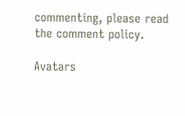commenting, please read the comment policy.

Avatars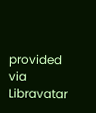provided via Libravatar